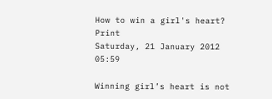How to win a girl's heart? Print
Saturday, 21 January 2012 05:59

Winning girl’s heart is not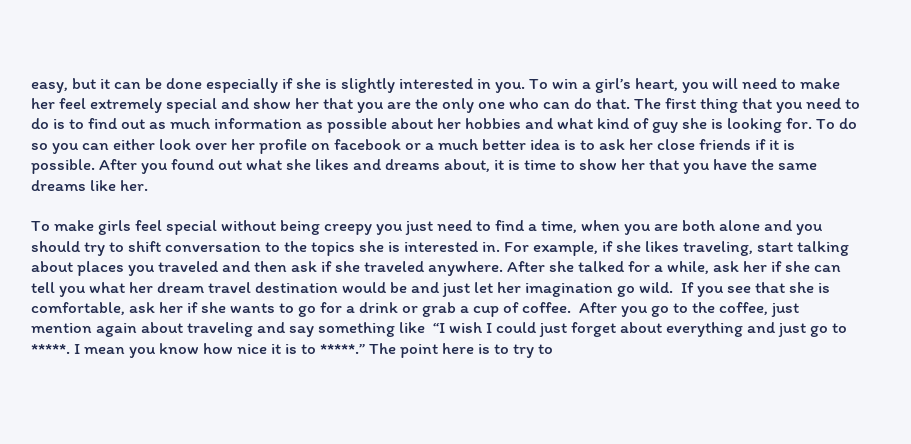easy, but it can be done especially if she is slightly interested in you. To win a girl’s heart, you will need to make her feel extremely special and show her that you are the only one who can do that. The first thing that you need to do is to find out as much information as possible about her hobbies and what kind of guy she is looking for. To do so you can either look over her profile on facebook or a much better idea is to ask her close friends if it is possible. After you found out what she likes and dreams about, it is time to show her that you have the same dreams like her.

To make girls feel special without being creepy you just need to find a time, when you are both alone and you should try to shift conversation to the topics she is interested in. For example, if she likes traveling, start talking about places you traveled and then ask if she traveled anywhere. After she talked for a while, ask her if she can tell you what her dream travel destination would be and just let her imagination go wild.  If you see that she is comfortable, ask her if she wants to go for a drink or grab a cup of coffee.  After you go to the coffee, just mention again about traveling and say something like  “I wish I could just forget about everything and just go to *****. I mean you know how nice it is to *****.” The point here is to try to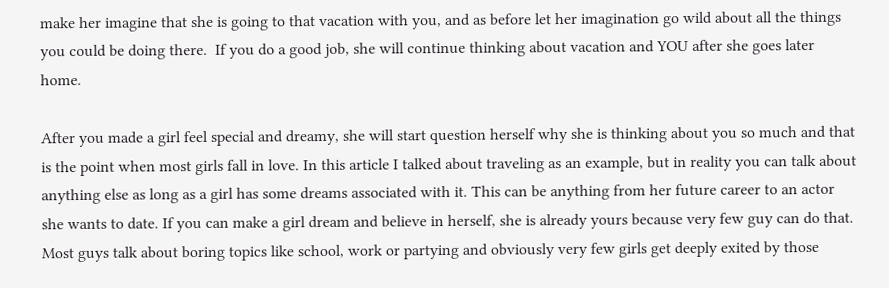make her imagine that she is going to that vacation with you, and as before let her imagination go wild about all the things you could be doing there.  If you do a good job, she will continue thinking about vacation and YOU after she goes later home.

After you made a girl feel special and dreamy, she will start question herself why she is thinking about you so much and that is the point when most girls fall in love. In this article I talked about traveling as an example, but in reality you can talk about anything else as long as a girl has some dreams associated with it. This can be anything from her future career to an actor she wants to date. If you can make a girl dream and believe in herself, she is already yours because very few guy can do that. Most guys talk about boring topics like school, work or partying and obviously very few girls get deeply exited by those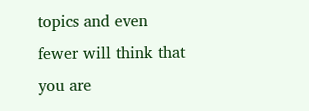topics and even fewer will think that you are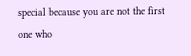special because you are not the first one who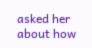asked her about how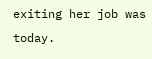exiting her job was today.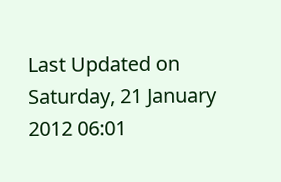Last Updated on Saturday, 21 January 2012 06:01